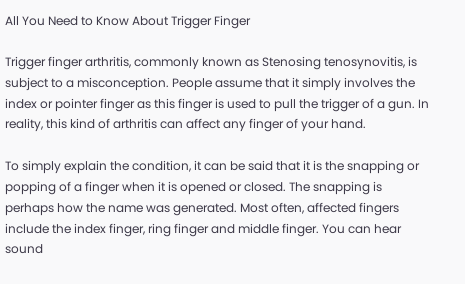All You Need to Know About Trigger Finger

Trigger finger arthritis, commonly known as Stenosing tenosynovitis, is subject to a misconception. People assume that it simply involves the index or pointer finger as this finger is used to pull the trigger of a gun. In reality, this kind of arthritis can affect any finger of your hand.

To simply explain the condition, it can be said that it is the snapping or popping of a finger when it is opened or closed. The snapping is perhaps how the name was generated. Most often, affected fingers include the index finger, ring finger and middle finger. You can hear sound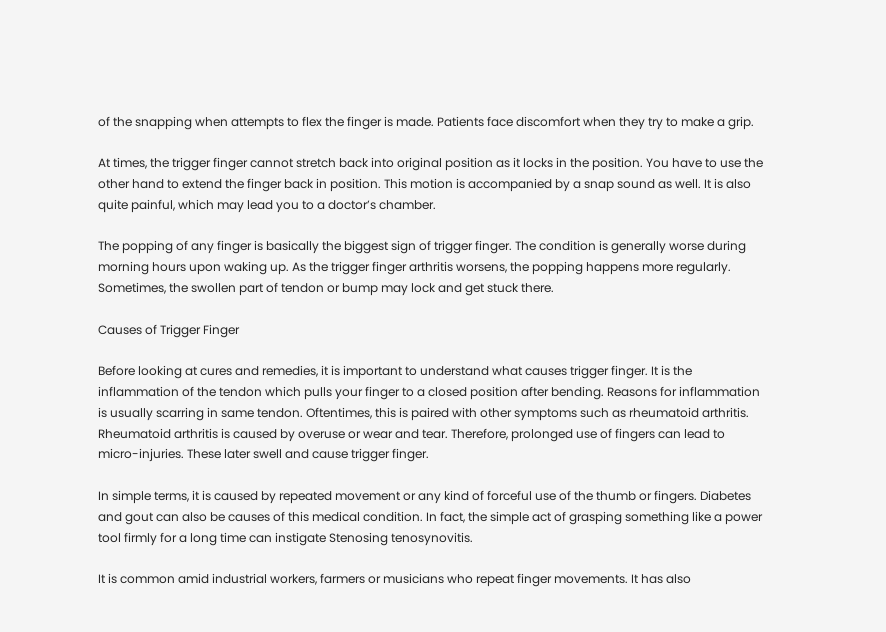of the snapping when attempts to flex the finger is made. Patients face discomfort when they try to make a grip.

At times, the trigger finger cannot stretch back into original position as it locks in the position. You have to use the other hand to extend the finger back in position. This motion is accompanied by a snap sound as well. It is also quite painful, which may lead you to a doctor’s chamber.

The popping of any finger is basically the biggest sign of trigger finger. The condition is generally worse during morning hours upon waking up. As the trigger finger arthritis worsens, the popping happens more regularly. Sometimes, the swollen part of tendon or bump may lock and get stuck there.

Causes of Trigger Finger

Before looking at cures and remedies, it is important to understand what causes trigger finger. It is the inflammation of the tendon which pulls your finger to a closed position after bending. Reasons for inflammation is usually scarring in same tendon. Oftentimes, this is paired with other symptoms such as rheumatoid arthritis. Rheumatoid arthritis is caused by overuse or wear and tear. Therefore, prolonged use of fingers can lead to micro-injuries. These later swell and cause trigger finger.

In simple terms, it is caused by repeated movement or any kind of forceful use of the thumb or fingers. Diabetes and gout can also be causes of this medical condition. In fact, the simple act of grasping something like a power tool firmly for a long time can instigate Stenosing tenosynovitis.

It is common amid industrial workers, farmers or musicians who repeat finger movements. It has also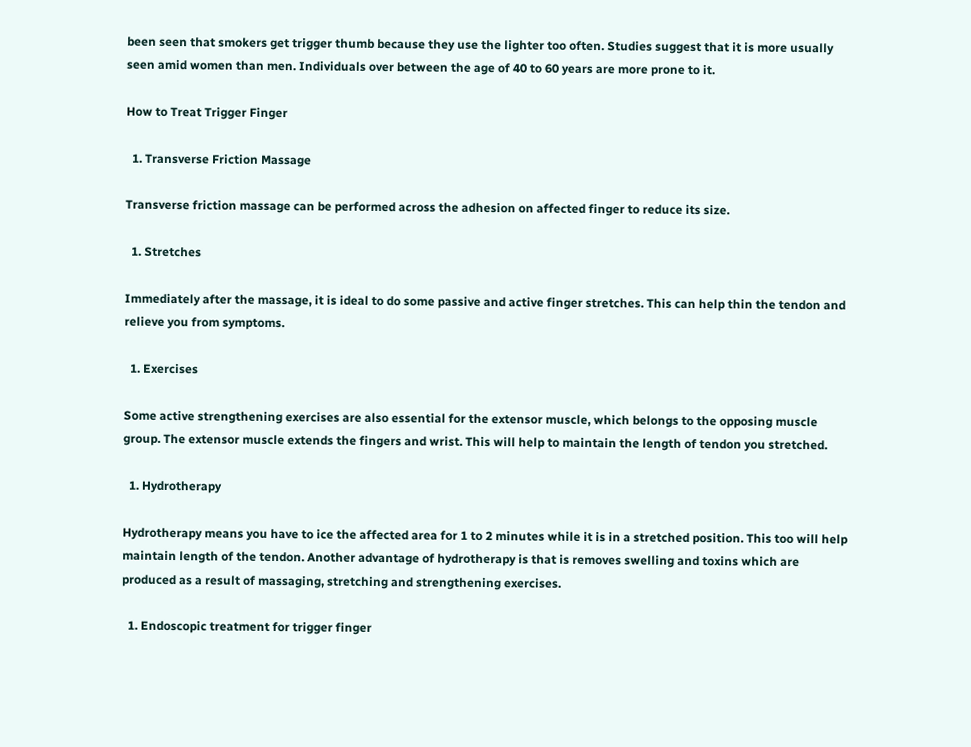been seen that smokers get trigger thumb because they use the lighter too often. Studies suggest that it is more usually seen amid women than men. Individuals over between the age of 40 to 60 years are more prone to it.

How to Treat Trigger Finger

  1. Transverse Friction Massage

Transverse friction massage can be performed across the adhesion on affected finger to reduce its size.

  1. Stretches

Immediately after the massage, it is ideal to do some passive and active finger stretches. This can help thin the tendon and relieve you from symptoms.

  1. Exercises

Some active strengthening exercises are also essential for the extensor muscle, which belongs to the opposing muscle group. The extensor muscle extends the fingers and wrist. This will help to maintain the length of tendon you stretched.

  1. Hydrotherapy

Hydrotherapy means you have to ice the affected area for 1 to 2 minutes while it is in a stretched position. This too will help maintain length of the tendon. Another advantage of hydrotherapy is that is removes swelling and toxins which are produced as a result of massaging, stretching and strengthening exercises.

  1. Endoscopic treatment for trigger finger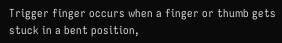Trigger finger occurs when a finger or thumb gets stuck in a bent position,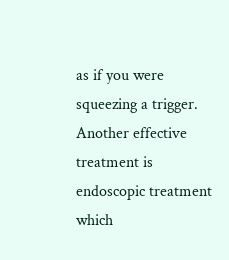as if you were squeezing a trigger. Another effective treatment is endoscopic treatment which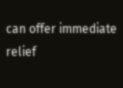can offer immediate relief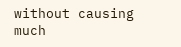without causing much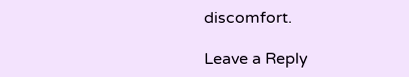discomfort.

Leave a Reply